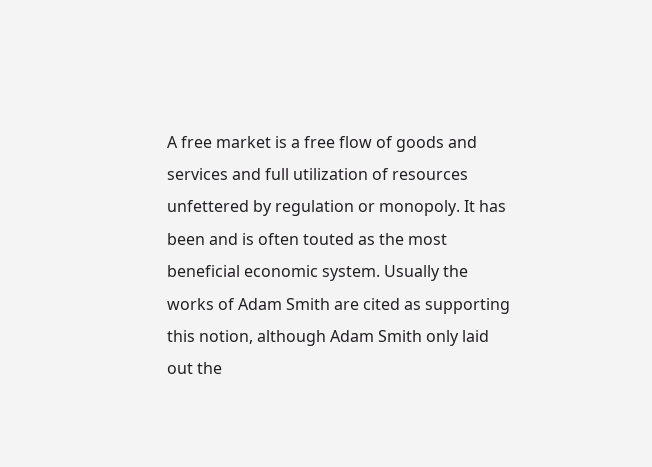A free market is a free flow of goods and services and full utilization of resources unfettered by regulation or monopoly. It has been and is often touted as the most beneficial economic system. Usually the works of Adam Smith are cited as supporting this notion, although Adam Smith only laid out the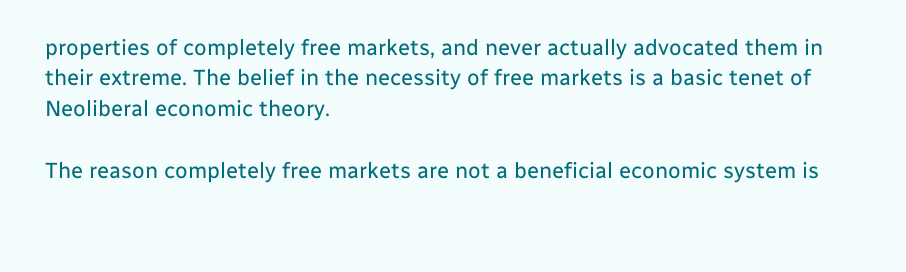properties of completely free markets, and never actually advocated them in their extreme. The belief in the necessity of free markets is a basic tenet of Neoliberal economic theory.

The reason completely free markets are not a beneficial economic system is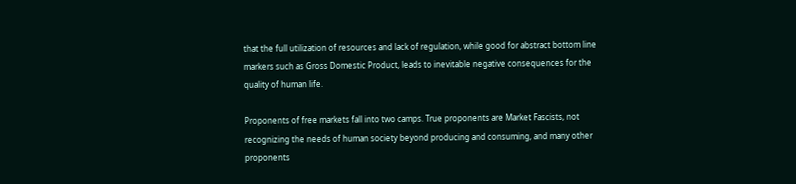that the full utilization of resources and lack of regulation, while good for abstract bottom line markers such as Gross Domestic Product, leads to inevitable negative consequences for the quality of human life.

Proponents of free markets fall into two camps. True proponents are Market Fascists, not recognizing the needs of human society beyond producing and consuming, and many other proponents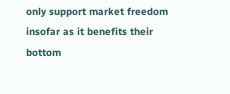only support market freedom insofar as it benefits their bottom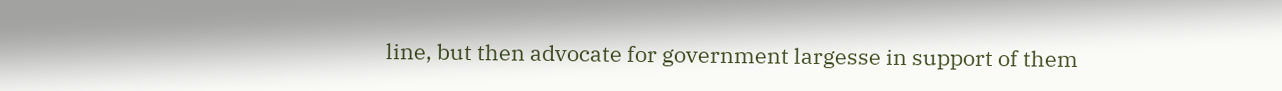line, but then advocate for government largesse in support of them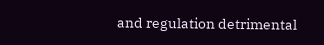and regulation detrimental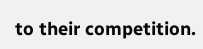to their competition.